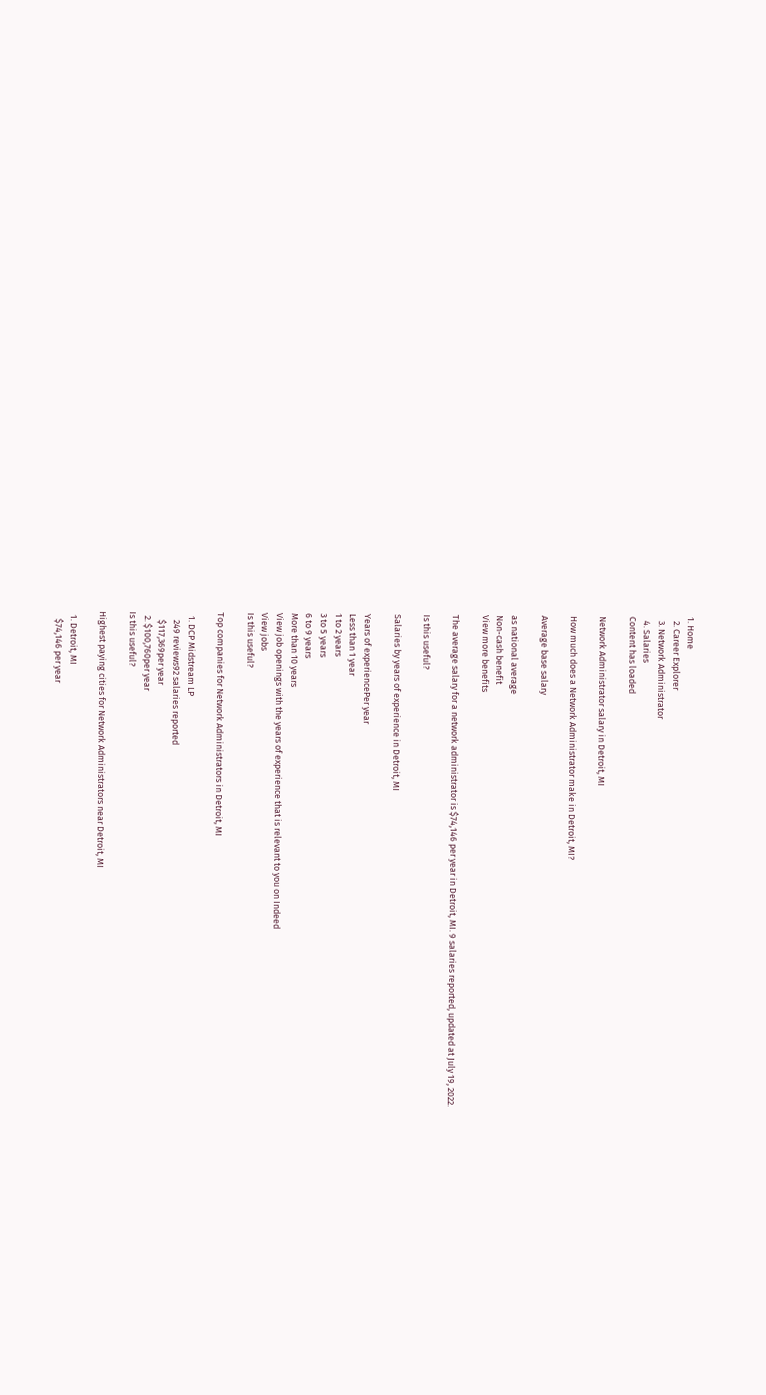1. Home
  2. Career Explorer
  3. Network Administrator
  4. Salaries
Content has loaded

Network Administrator salary in Detroit, MI

How much does a Network Administrator make in Detroit, MI?

Average base salary

as national average
Non-cash benefit
View more benefits

The average salary for a network administrator is $74,146 per year in Detroit, MI. 9 salaries reported, updated at July 19, 2022.

Is this useful?

Salaries by years of experience in Detroit, MI

Years of experiencePer year
Less than 1 year
1 to 2 years
3 to 5 years
6 to 9 years
More than 10 years
View job openings with the years of experience that is relevant to you on Indeed
View jobs
Is this useful?

Top companies for Network Administrators in Detroit, MI

  1. DCP Midstream LP
    249 reviews92 salaries reported
    $117,369per year
  2. $100,760per year
Is this useful?

Highest paying cities for Network Administrators near Detroit, MI

  1. Detroit, MI
    $74,146 per year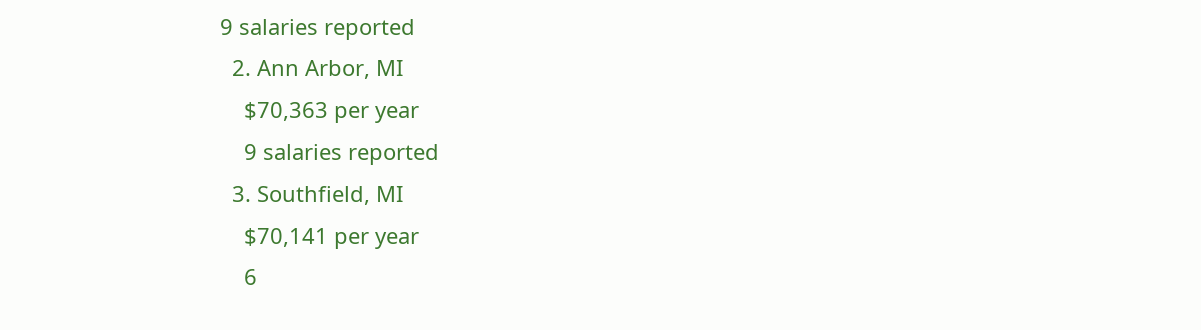9 salaries reported
  2. Ann Arbor, MI
    $70,363 per year
    9 salaries reported
  3. Southfield, MI
    $70,141 per year
    6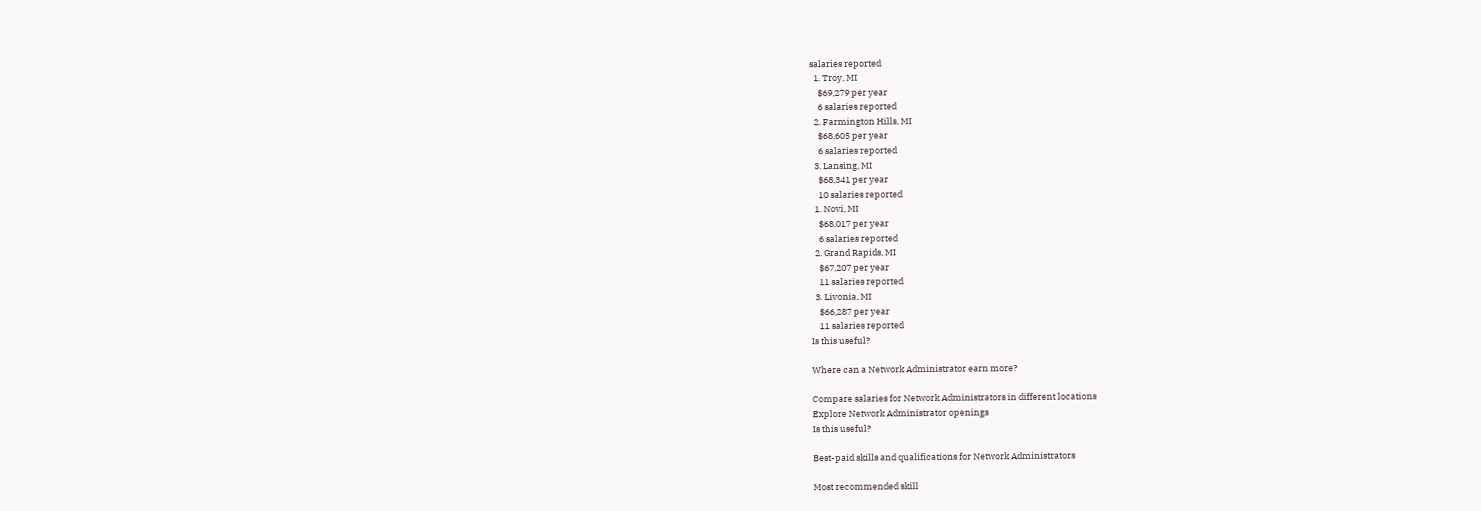salaries reported
  1. Troy, MI
    $69,279 per year
    6 salaries reported
  2. Farmington Hills, MI
    $68,605 per year
    6 salaries reported
  3. Lansing, MI
    $68,341 per year
    10 salaries reported
  1. Novi, MI
    $68,017 per year
    6 salaries reported
  2. Grand Rapids, MI
    $67,207 per year
    11 salaries reported
  3. Livonia, MI
    $66,287 per year
    11 salaries reported
Is this useful?

Where can a Network Administrator earn more?

Compare salaries for Network Administrators in different locations
Explore Network Administrator openings
Is this useful?

Best-paid skills and qualifications for Network Administrators

Most recommended skill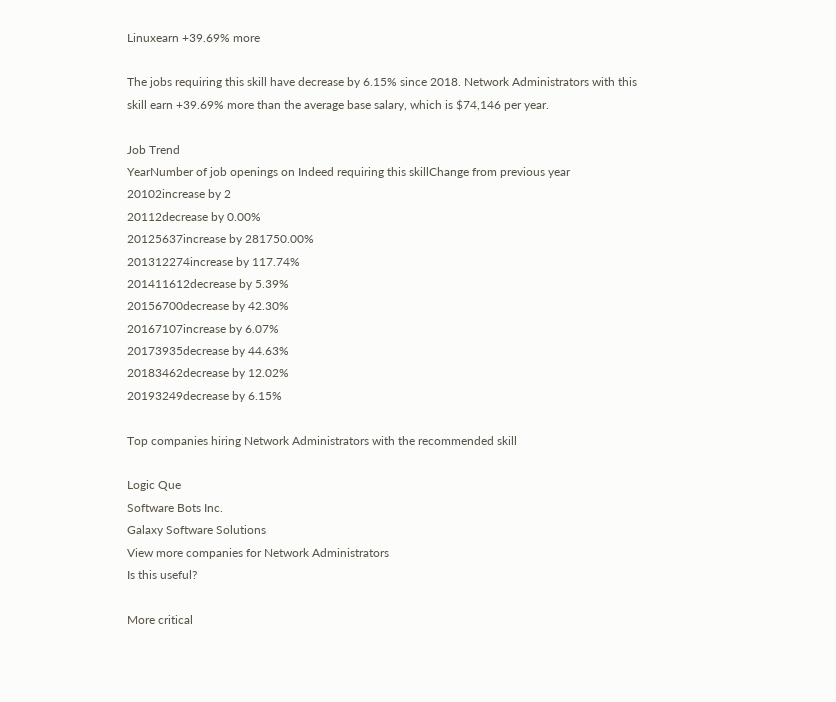Linuxearn +39.69% more

The jobs requiring this skill have decrease by 6.15% since 2018. Network Administrators with this skill earn +39.69% more than the average base salary, which is $74,146 per year.

Job Trend
YearNumber of job openings on Indeed requiring this skillChange from previous year
20102increase by 2
20112decrease by 0.00%
20125637increase by 281750.00%
201312274increase by 117.74%
201411612decrease by 5.39%
20156700decrease by 42.30%
20167107increase by 6.07%
20173935decrease by 44.63%
20183462decrease by 12.02%
20193249decrease by 6.15%

Top companies hiring Network Administrators with the recommended skill

Logic Que
Software Bots Inc.
Galaxy Software Solutions
View more companies for Network Administrators
Is this useful?

More critical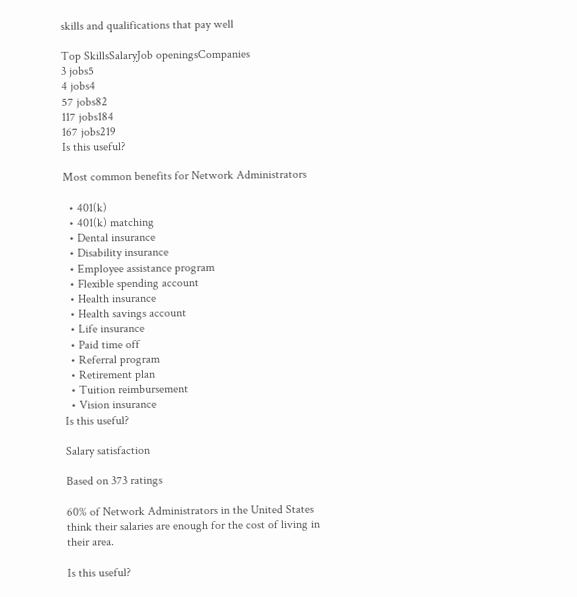skills and qualifications that pay well

Top SkillsSalaryJob openingsCompanies
3 jobs5
4 jobs4
57 jobs82
117 jobs184
167 jobs219
Is this useful?

Most common benefits for Network Administrators

  • 401(k)
  • 401(k) matching
  • Dental insurance
  • Disability insurance
  • Employee assistance program
  • Flexible spending account
  • Health insurance
  • Health savings account
  • Life insurance
  • Paid time off
  • Referral program
  • Retirement plan
  • Tuition reimbursement
  • Vision insurance
Is this useful?

Salary satisfaction

Based on 373 ratings

60% of Network Administrators in the United States think their salaries are enough for the cost of living in their area.

Is this useful?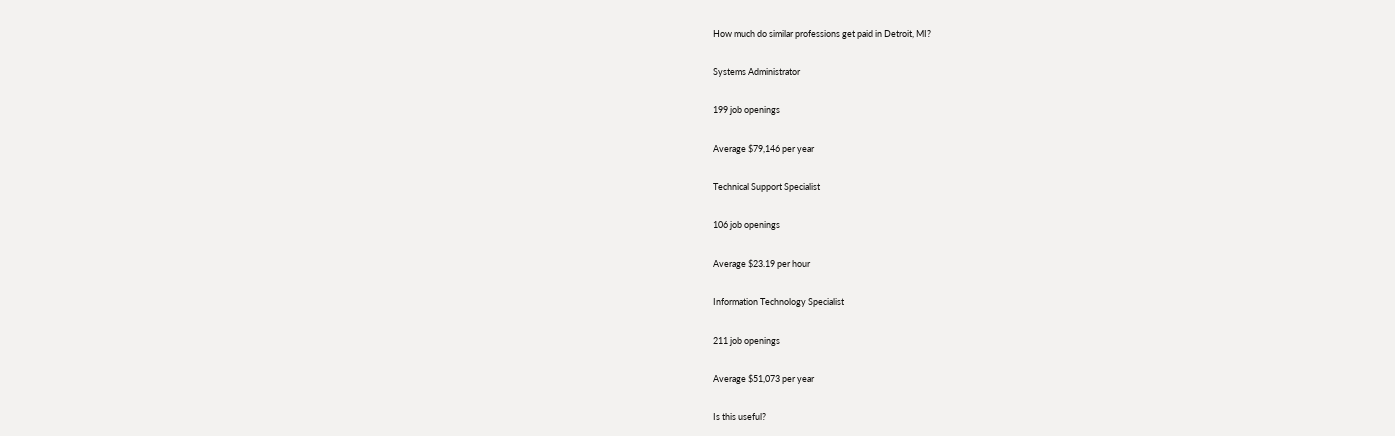How much do similar professions get paid in Detroit, MI?

Systems Administrator

199 job openings

Average $79,146 per year

Technical Support Specialist

106 job openings

Average $23.19 per hour

Information Technology Specialist

211 job openings

Average $51,073 per year

Is this useful?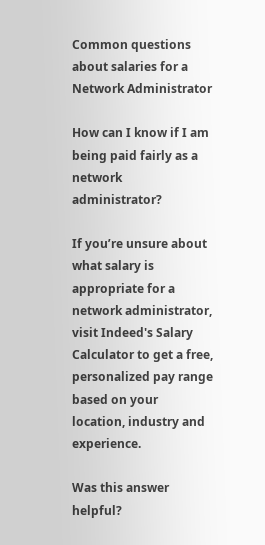Common questions about salaries for a Network Administrator

How can I know if I am being paid fairly as a network administrator?

If you’re unsure about what salary is appropriate for a network administrator, visit Indeed's Salary Calculator to get a free, personalized pay range based on your location, industry and experience.

Was this answer helpful?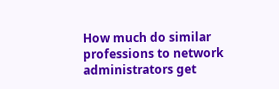How much do similar professions to network administrators get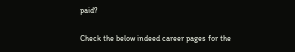paid?

Check the below indeed career pages for the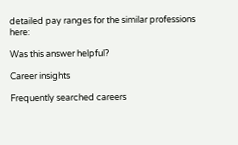detailed pay ranges for the similar professions here:

Was this answer helpful?

Career insights

Frequently searched careers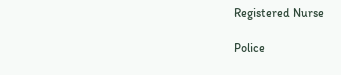Registered Nurse

Police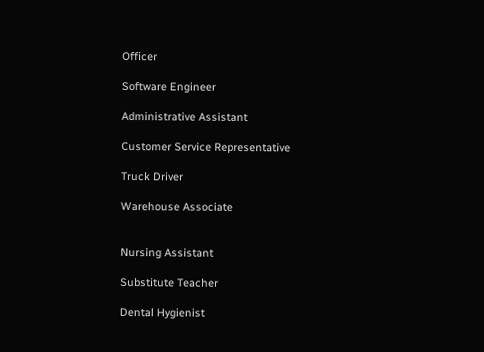Officer

Software Engineer

Administrative Assistant

Customer Service Representative

Truck Driver

Warehouse Associate


Nursing Assistant

Substitute Teacher

Dental Hygienist